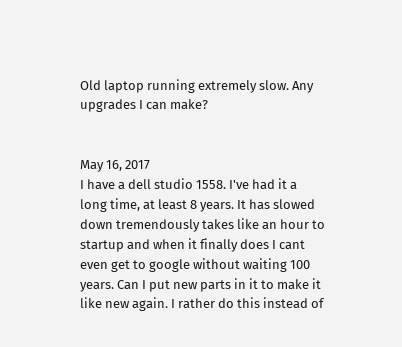Old laptop running extremely slow. Any upgrades I can make?


May 16, 2017
I have a dell studio 1558. I've had it a long time, at least 8 years. It has slowed down tremendously takes like an hour to startup and when it finally does I cant even get to google without waiting 100 years. Can I put new parts in it to make it like new again. I rather do this instead of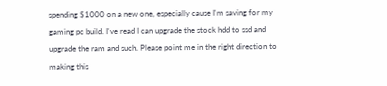spending $1000 on a new one, especially cause I'm saving for my gaming pc build. I've read I can upgrade the stock hdd to ssd and upgrade the ram and such. Please point me in the right direction to making this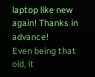laptop like new again! Thanks in advance!
Even being that old, it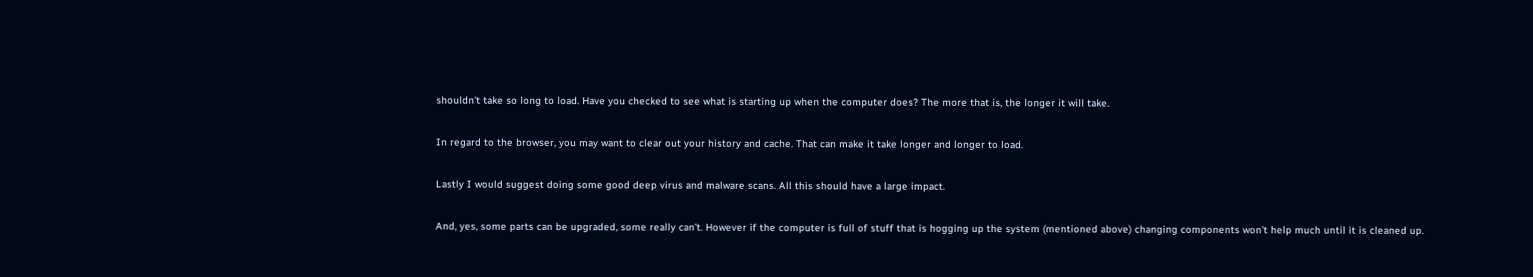shouldn't take so long to load. Have you checked to see what is starting up when the computer does? The more that is, the longer it will take.

In regard to the browser, you may want to clear out your history and cache. That can make it take longer and longer to load.

Lastly I would suggest doing some good deep virus and malware scans. All this should have a large impact.

And, yes, some parts can be upgraded, some really can't. However if the computer is full of stuff that is hogging up the system (mentioned above) changing components won't help much until it is cleaned up.